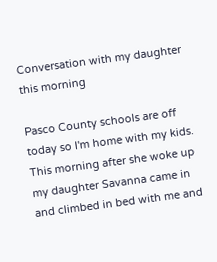Conversation with my daughter this morning

Pasco County schools are off today so I'm home with my kids. This morning after she woke up my daughter Savanna came in and climbed in bed with me and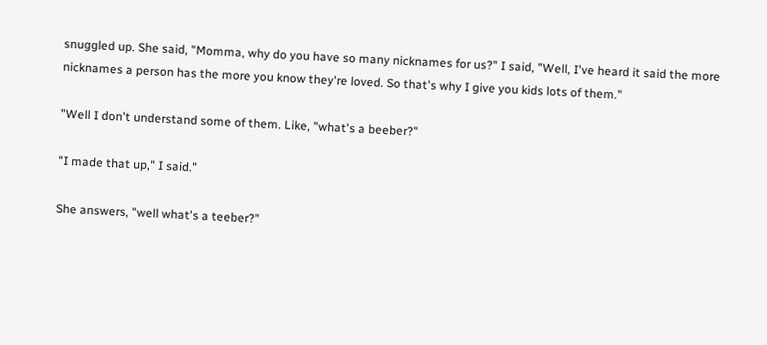snuggled up. She said, "Momma, why do you have so many nicknames for us?" I said, "Well, I've heard it said the more nicknames a person has the more you know they're loved. So that's why I give you kids lots of them."

"Well I don't understand some of them. Like, "what's a beeber?"

"I made that up," I said."

She answers, "well what's a teeber?"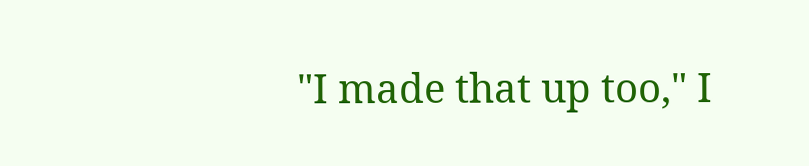"I made that up too," I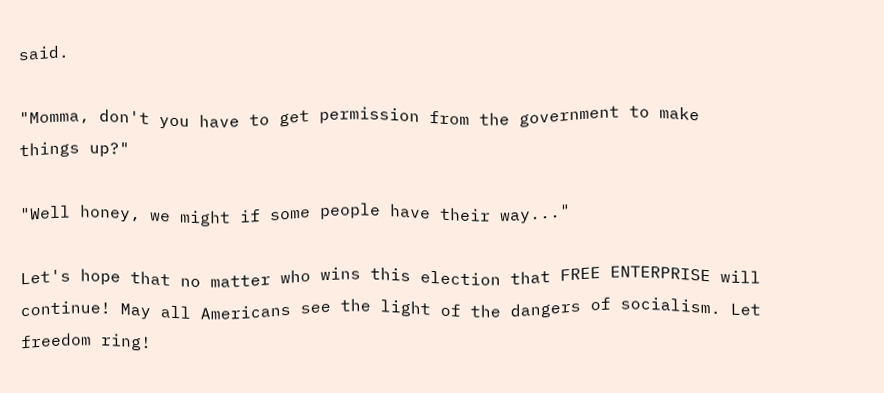said.

"Momma, don't you have to get permission from the government to make things up?"

"Well honey, we might if some people have their way..."

Let's hope that no matter who wins this election that FREE ENTERPRISE will continue! May all Americans see the light of the dangers of socialism. Let freedom ring!